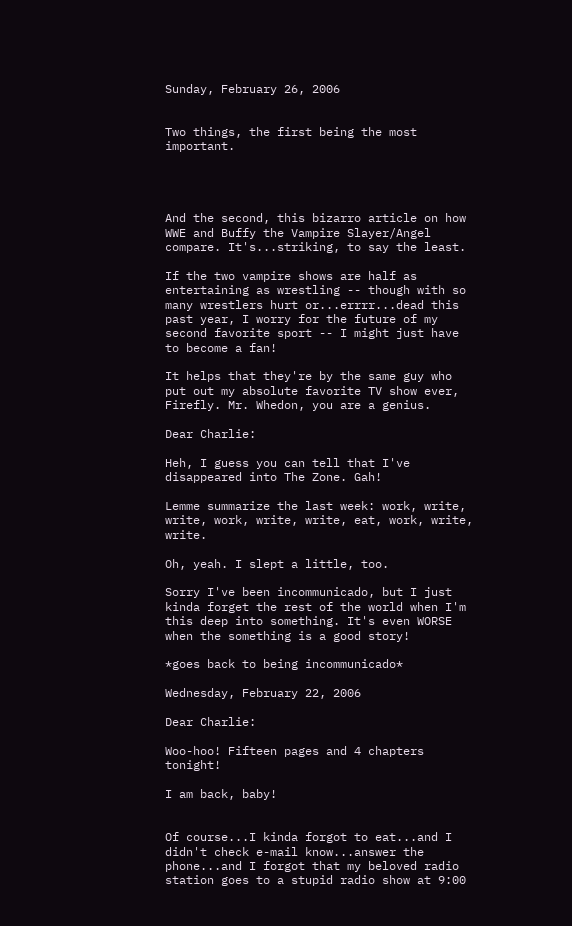Sunday, February 26, 2006


Two things, the first being the most important.




And the second, this bizarro article on how WWE and Buffy the Vampire Slayer/Angel compare. It's...striking, to say the least.

If the two vampire shows are half as entertaining as wrestling -- though with so many wrestlers hurt or...errrr...dead this past year, I worry for the future of my second favorite sport -- I might just have to become a fan!

It helps that they're by the same guy who put out my absolute favorite TV show ever, Firefly. Mr. Whedon, you are a genius.

Dear Charlie:

Heh, I guess you can tell that I've disappeared into The Zone. Gah!

Lemme summarize the last week: work, write, write, work, write, write, eat, work, write, write.

Oh, yeah. I slept a little, too.

Sorry I've been incommunicado, but I just kinda forget the rest of the world when I'm this deep into something. It's even WORSE when the something is a good story!

*goes back to being incommunicado*

Wednesday, February 22, 2006

Dear Charlie:

Woo-hoo! Fifteen pages and 4 chapters tonight!

I am back, baby!


Of course...I kinda forgot to eat...and I didn't check e-mail know...answer the phone...and I forgot that my beloved radio station goes to a stupid radio show at 9:00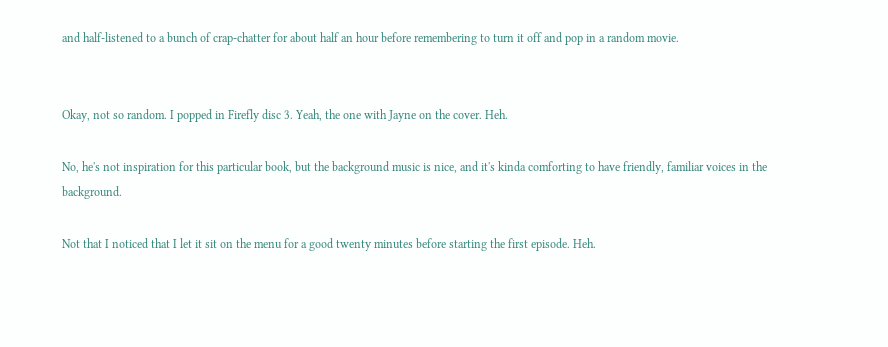and half-listened to a bunch of crap-chatter for about half an hour before remembering to turn it off and pop in a random movie.


Okay, not so random. I popped in Firefly disc 3. Yeah, the one with Jayne on the cover. Heh.

No, he's not inspiration for this particular book, but the background music is nice, and it's kinda comforting to have friendly, familiar voices in the background.

Not that I noticed that I let it sit on the menu for a good twenty minutes before starting the first episode. Heh.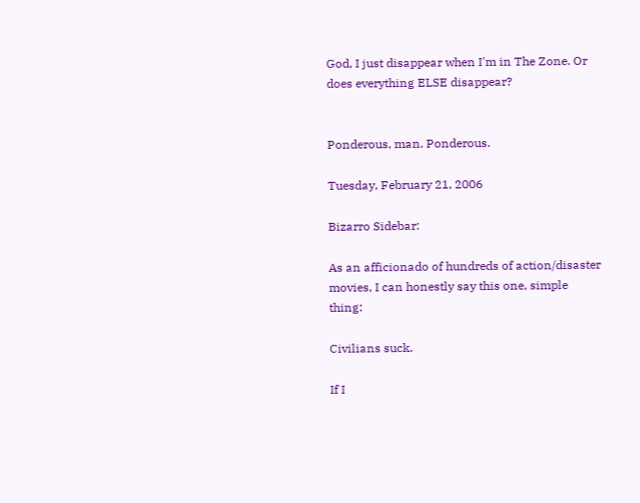God, I just disappear when I'm in The Zone. Or does everything ELSE disappear?


Ponderous, man. Ponderous.

Tuesday, February 21, 2006

Bizarro Sidebar:

As an afficionado of hundreds of action/disaster movies, I can honestly say this one, simple thing:

Civilians suck.

If I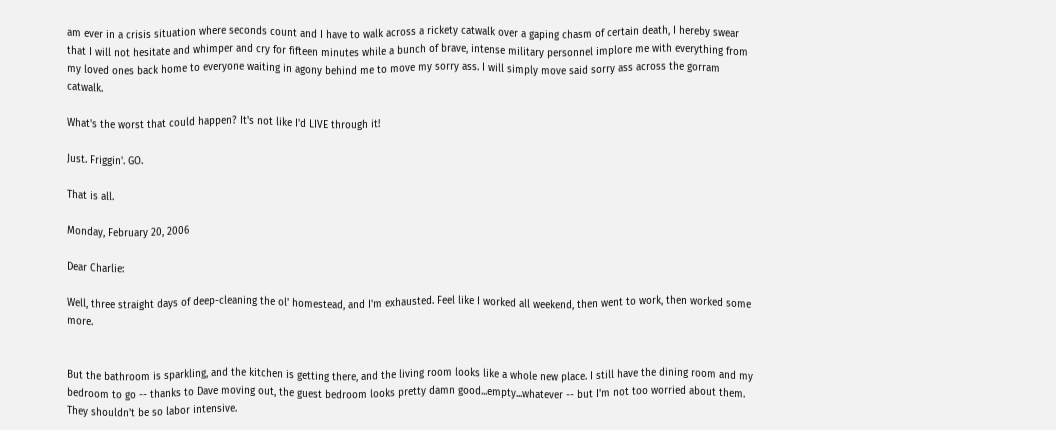am ever in a crisis situation where seconds count and I have to walk across a rickety catwalk over a gaping chasm of certain death, I hereby swear that I will not hesitate and whimper and cry for fifteen minutes while a bunch of brave, intense military personnel implore me with everything from my loved ones back home to everyone waiting in agony behind me to move my sorry ass. I will simply move said sorry ass across the gorram catwalk.

What's the worst that could happen? It's not like I'd LIVE through it!

Just. Friggin'. GO.

That is all.

Monday, February 20, 2006

Dear Charlie:

Well, three straight days of deep-cleaning the ol' homestead, and I'm exhausted. Feel like I worked all weekend, then went to work, then worked some more.


But the bathroom is sparkling, and the kitchen is getting there, and the living room looks like a whole new place. I still have the dining room and my bedroom to go -- thanks to Dave moving out, the guest bedroom looks pretty damn good...empty...whatever -- but I'm not too worried about them. They shouldn't be so labor intensive.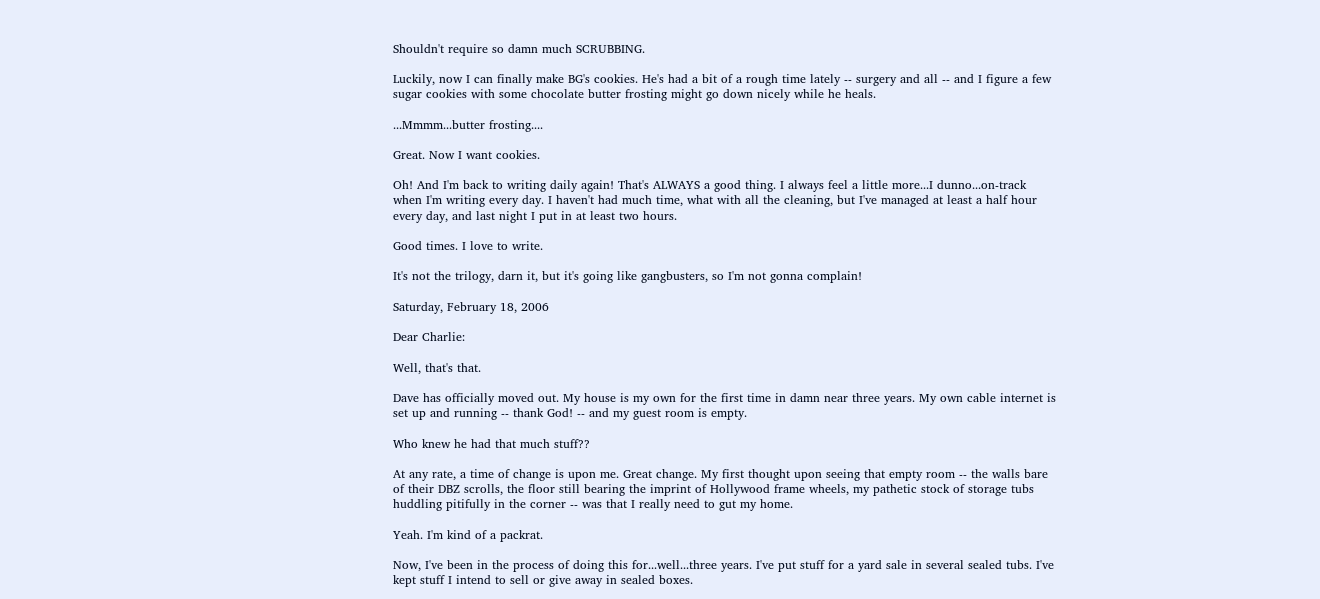Shouldn't require so damn much SCRUBBING.

Luckily, now I can finally make BG's cookies. He's had a bit of a rough time lately -- surgery and all -- and I figure a few sugar cookies with some chocolate butter frosting might go down nicely while he heals.

...Mmmm...butter frosting....

Great. Now I want cookies.

Oh! And I'm back to writing daily again! That's ALWAYS a good thing. I always feel a little more...I dunno...on-track when I'm writing every day. I haven't had much time, what with all the cleaning, but I've managed at least a half hour every day, and last night I put in at least two hours.

Good times. I love to write.

It's not the trilogy, darn it, but it's going like gangbusters, so I'm not gonna complain!

Saturday, February 18, 2006

Dear Charlie:

Well, that's that.

Dave has officially moved out. My house is my own for the first time in damn near three years. My own cable internet is set up and running -- thank God! -- and my guest room is empty.

Who knew he had that much stuff??

At any rate, a time of change is upon me. Great change. My first thought upon seeing that empty room -- the walls bare of their DBZ scrolls, the floor still bearing the imprint of Hollywood frame wheels, my pathetic stock of storage tubs huddling pitifully in the corner -- was that I really need to gut my home.

Yeah. I'm kind of a packrat.

Now, I've been in the process of doing this for...well...three years. I've put stuff for a yard sale in several sealed tubs. I've kept stuff I intend to sell or give away in sealed boxes.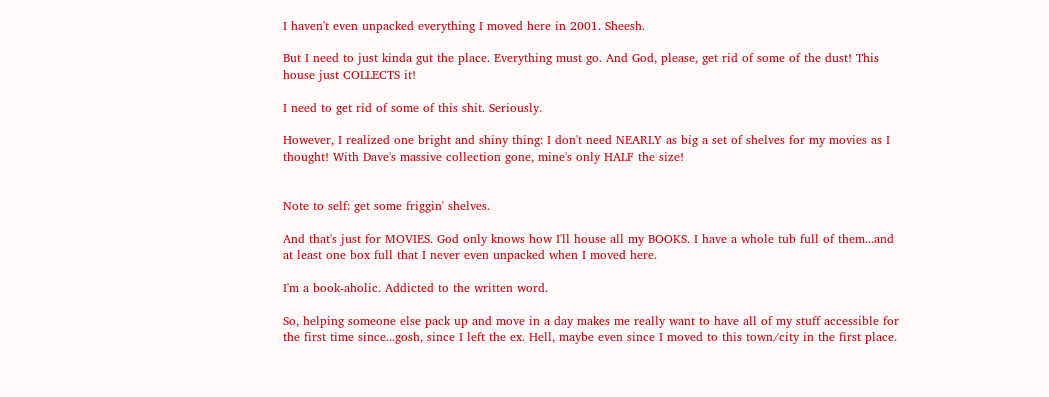I haven't even unpacked everything I moved here in 2001. Sheesh.

But I need to just kinda gut the place. Everything must go. And God, please, get rid of some of the dust! This house just COLLECTS it!

I need to get rid of some of this shit. Seriously.

However, I realized one bright and shiny thing: I don't need NEARLY as big a set of shelves for my movies as I thought! With Dave's massive collection gone, mine's only HALF the size!


Note to self: get some friggin' shelves.

And that's just for MOVIES. God only knows how I'll house all my BOOKS. I have a whole tub full of them...and at least one box full that I never even unpacked when I moved here.

I'm a book-aholic. Addicted to the written word.

So, helping someone else pack up and move in a day makes me really want to have all of my stuff accessible for the first time since...gosh, since I left the ex. Hell, maybe even since I moved to this town/city in the first place.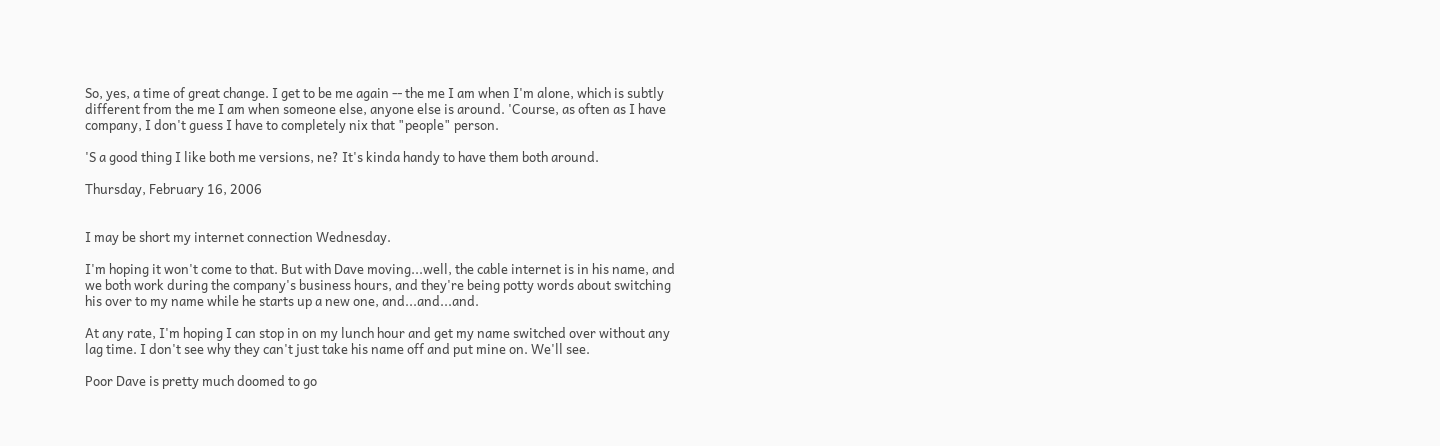So, yes, a time of great change. I get to be me again -- the me I am when I'm alone, which is subtly different from the me I am when someone else, anyone else is around. 'Course, as often as I have company, I don't guess I have to completely nix that "people" person.

'S a good thing I like both me versions, ne? It's kinda handy to have them both around.

Thursday, February 16, 2006


I may be short my internet connection Wednesday.

I'm hoping it won't come to that. But with Dave moving...well, the cable internet is in his name, and we both work during the company's business hours, and they're being potty words about switching his over to my name while he starts up a new one, and...and...and.

At any rate, I'm hoping I can stop in on my lunch hour and get my name switched over without any lag time. I don't see why they can't just take his name off and put mine on. We'll see.

Poor Dave is pretty much doomed to go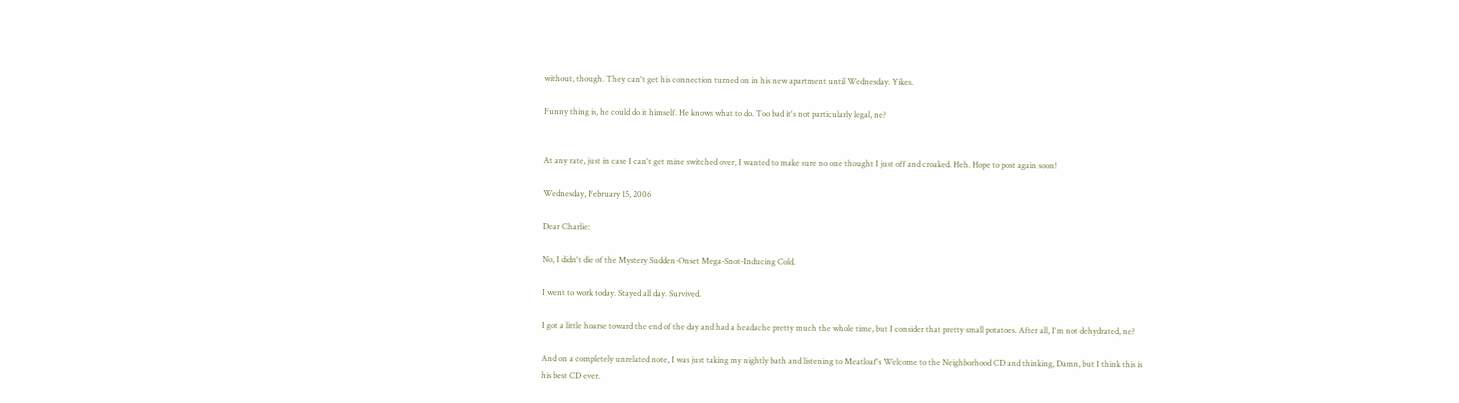without, though. They can't get his connection turned on in his new apartment until Wednesday. Yikes.

Funny thing is, he could do it himself. He knows what to do. Too bad it's not particularly legal, ne?


At any rate, just in case I can't get mine switched over, I wanted to make sure no one thought I just off and croaked. Heh. Hope to post again soon!

Wednesday, February 15, 2006

Dear Charlie:

No, I didn't die of the Mystery Sudden-Onset Mega-Snot-Inducing Cold.

I went to work today. Stayed all day. Survived.

I got a little hoarse toward the end of the day and had a headache pretty much the whole time, but I consider that pretty small potatoes. After all, I'm not dehydrated, ne?

And on a completely unrelated note, I was just taking my nightly bath and listening to Meatloaf's Welcome to the Neighborhood CD and thinking, Damn, but I think this is his best CD ever.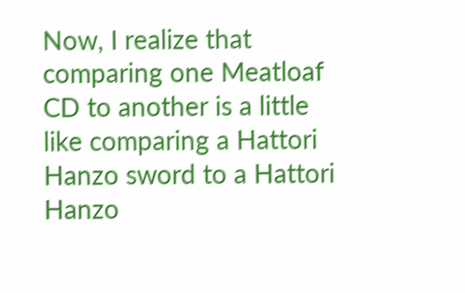Now, I realize that comparing one Meatloaf CD to another is a little like comparing a Hattori Hanzo sword to a Hattori Hanzo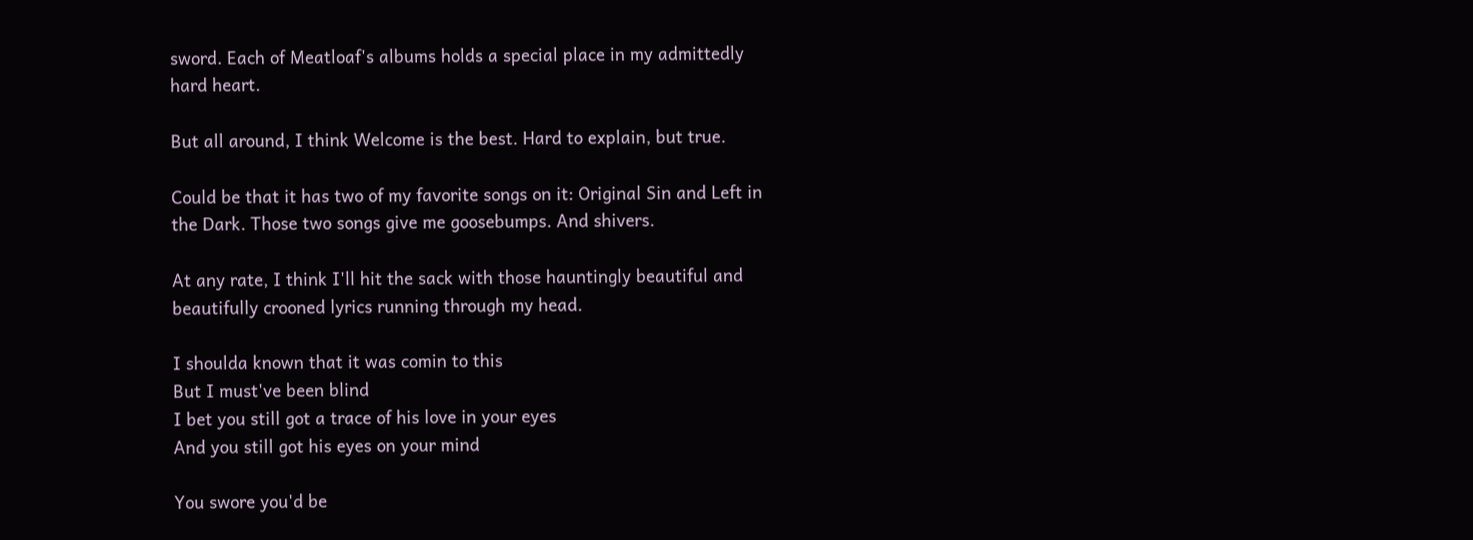sword. Each of Meatloaf's albums holds a special place in my admittedly hard heart.

But all around, I think Welcome is the best. Hard to explain, but true.

Could be that it has two of my favorite songs on it: Original Sin and Left in the Dark. Those two songs give me goosebumps. And shivers.

At any rate, I think I'll hit the sack with those hauntingly beautiful and beautifully crooned lyrics running through my head.

I shoulda known that it was comin to this
But I must've been blind
I bet you still got a trace of his love in your eyes
And you still got his eyes on your mind

You swore you'd be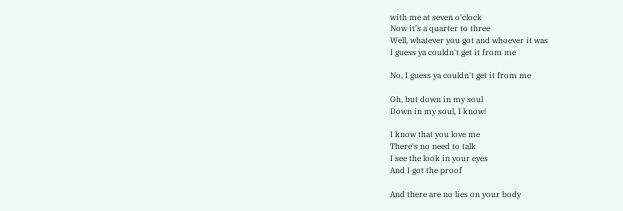with me at seven o'clock
Now it's a quarter to three
Well, whatever you got and whoever it was
I guess ya couldn't get it from me

No, I guess ya couldn't get it from me

Oh, but down in my soul
Down in my soul, I know!

I know that you love me
There's no need to talk
I see the look in your eyes
And I got the proof

And there are no lies on your body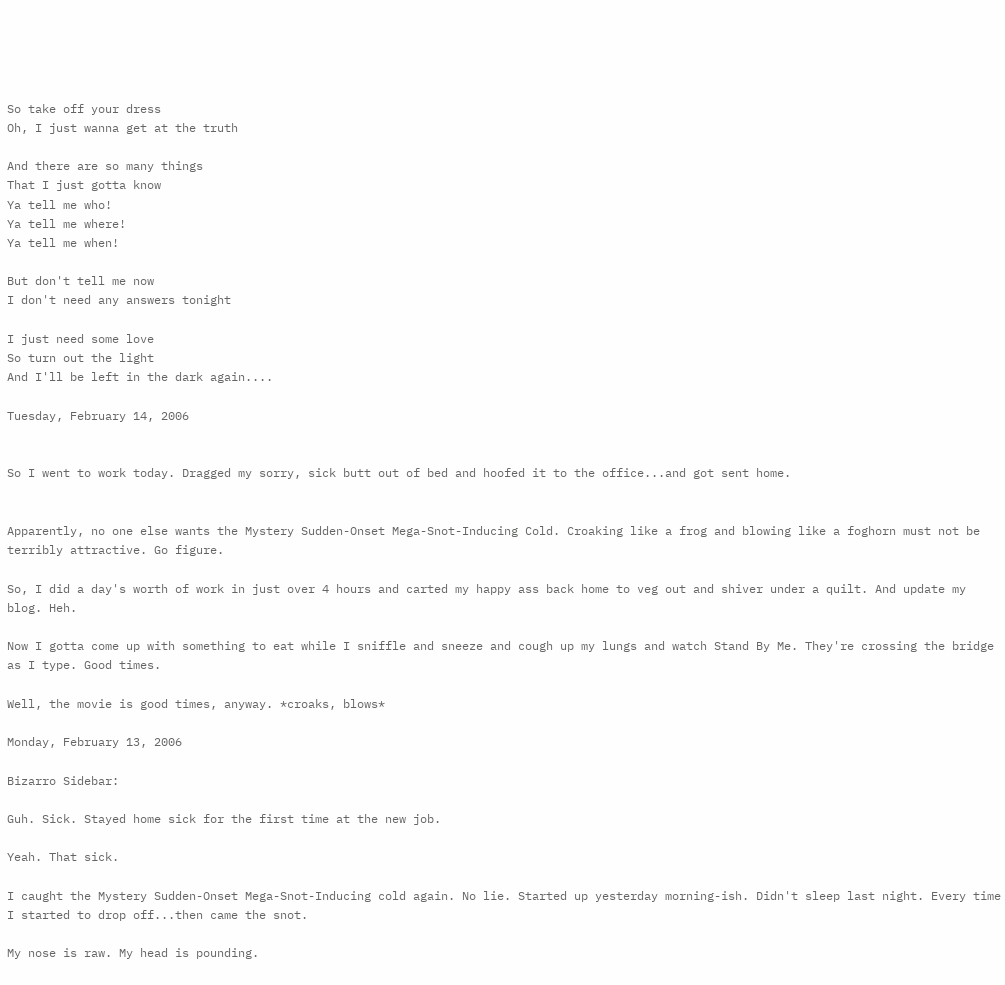So take off your dress
Oh, I just wanna get at the truth

And there are so many things
That I just gotta know
Ya tell me who!
Ya tell me where!
Ya tell me when!

But don't tell me now
I don't need any answers tonight

I just need some love
So turn out the light
And I'll be left in the dark again....

Tuesday, February 14, 2006


So I went to work today. Dragged my sorry, sick butt out of bed and hoofed it to the office...and got sent home.


Apparently, no one else wants the Mystery Sudden-Onset Mega-Snot-Inducing Cold. Croaking like a frog and blowing like a foghorn must not be terribly attractive. Go figure.

So, I did a day's worth of work in just over 4 hours and carted my happy ass back home to veg out and shiver under a quilt. And update my blog. Heh.

Now I gotta come up with something to eat while I sniffle and sneeze and cough up my lungs and watch Stand By Me. They're crossing the bridge as I type. Good times.

Well, the movie is good times, anyway. *croaks, blows*

Monday, February 13, 2006

Bizarro Sidebar:

Guh. Sick. Stayed home sick for the first time at the new job.

Yeah. That sick.

I caught the Mystery Sudden-Onset Mega-Snot-Inducing cold again. No lie. Started up yesterday morning-ish. Didn't sleep last night. Every time I started to drop off...then came the snot.

My nose is raw. My head is pounding.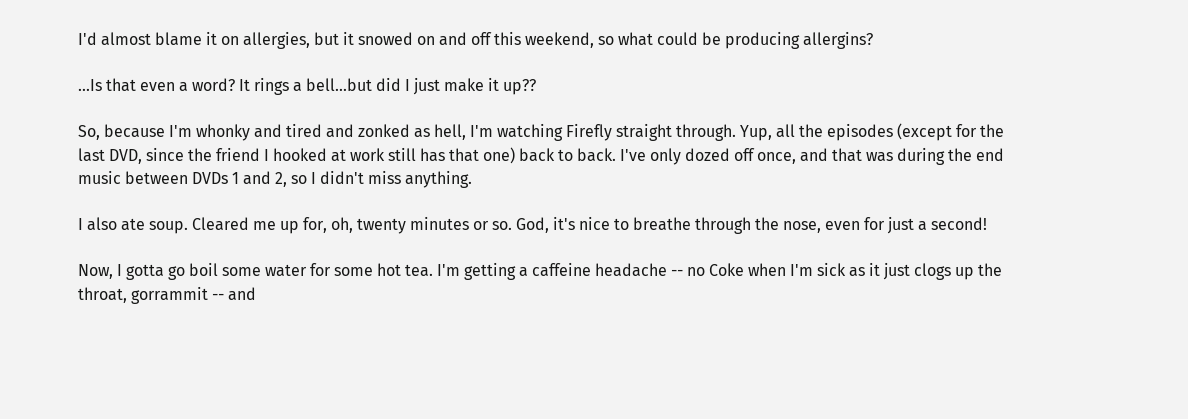I'd almost blame it on allergies, but it snowed on and off this weekend, so what could be producing allergins?

...Is that even a word? It rings a bell...but did I just make it up??

So, because I'm whonky and tired and zonked as hell, I'm watching Firefly straight through. Yup, all the episodes (except for the last DVD, since the friend I hooked at work still has that one) back to back. I've only dozed off once, and that was during the end music between DVDs 1 and 2, so I didn't miss anything.

I also ate soup. Cleared me up for, oh, twenty minutes or so. God, it's nice to breathe through the nose, even for just a second!

Now, I gotta go boil some water for some hot tea. I'm getting a caffeine headache -- no Coke when I'm sick as it just clogs up the throat, gorrammit -- and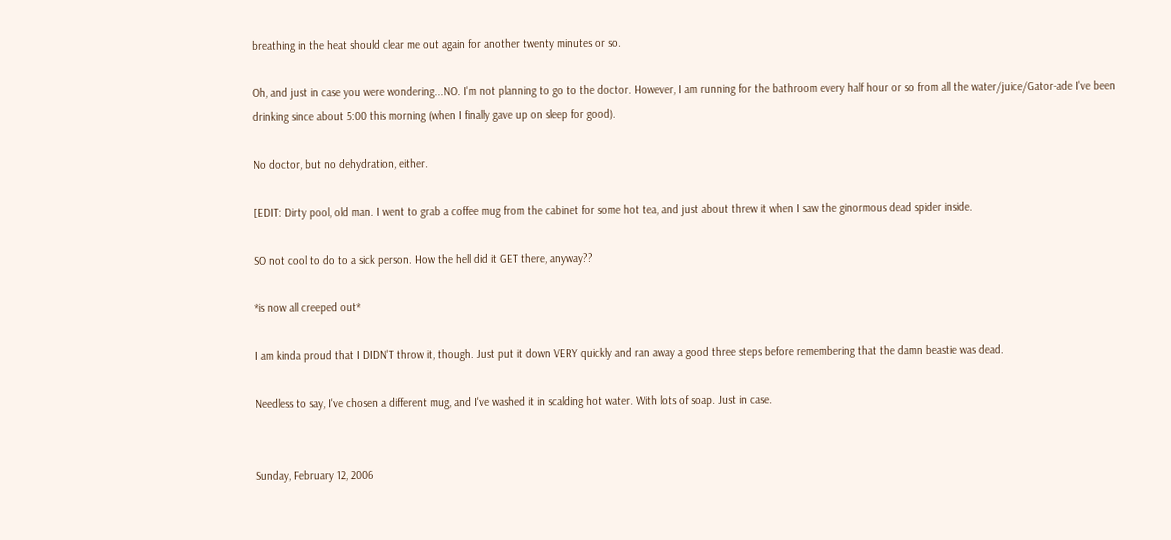breathing in the heat should clear me out again for another twenty minutes or so.

Oh, and just in case you were wondering...NO. I'm not planning to go to the doctor. However, I am running for the bathroom every half hour or so from all the water/juice/Gator-ade I've been drinking since about 5:00 this morning (when I finally gave up on sleep for good).

No doctor, but no dehydration, either.

[EDIT: Dirty pool, old man. I went to grab a coffee mug from the cabinet for some hot tea, and just about threw it when I saw the ginormous dead spider inside.

SO not cool to do to a sick person. How the hell did it GET there, anyway??

*is now all creeped out*

I am kinda proud that I DIDN'T throw it, though. Just put it down VERY quickly and ran away a good three steps before remembering that the damn beastie was dead.

Needless to say, I've chosen a different mug, and I've washed it in scalding hot water. With lots of soap. Just in case.


Sunday, February 12, 2006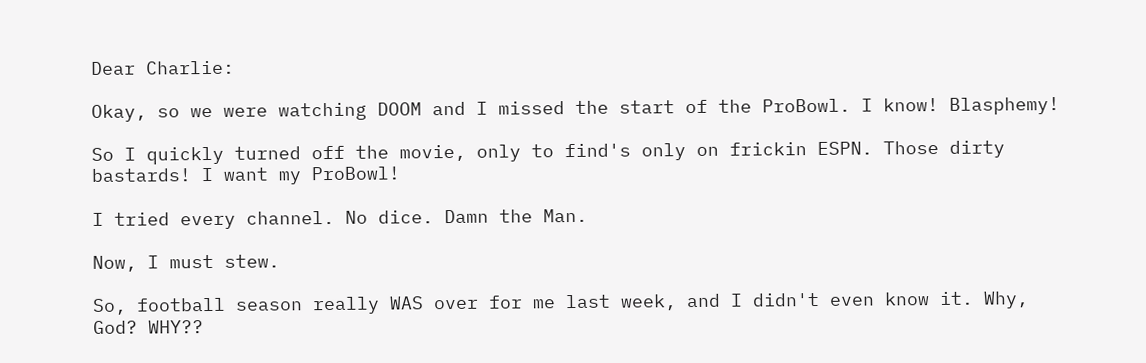Dear Charlie:

Okay, so we were watching DOOM and I missed the start of the ProBowl. I know! Blasphemy!

So I quickly turned off the movie, only to find's only on frickin ESPN. Those dirty bastards! I want my ProBowl!

I tried every channel. No dice. Damn the Man.

Now, I must stew.

So, football season really WAS over for me last week, and I didn't even know it. Why, God? WHY??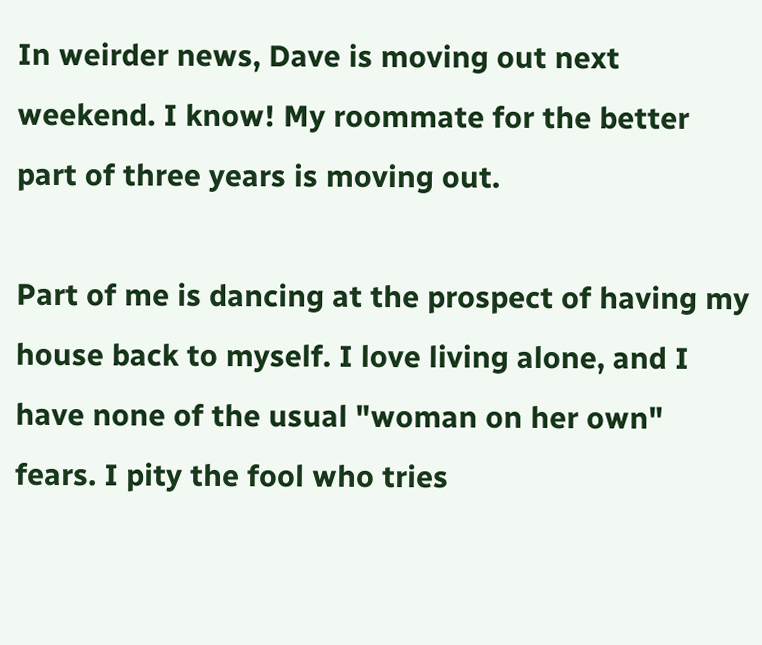In weirder news, Dave is moving out next weekend. I know! My roommate for the better part of three years is moving out.

Part of me is dancing at the prospect of having my house back to myself. I love living alone, and I have none of the usual "woman on her own" fears. I pity the fool who tries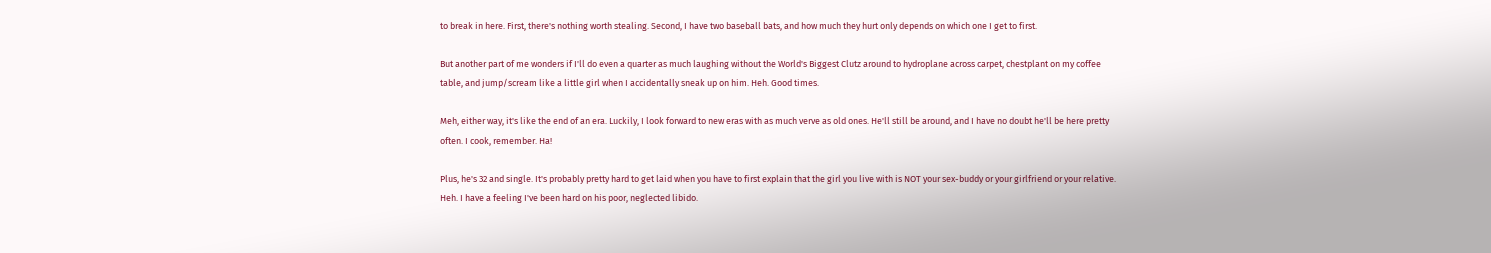to break in here. First, there's nothing worth stealing. Second, I have two baseball bats, and how much they hurt only depends on which one I get to first.

But another part of me wonders if I'll do even a quarter as much laughing without the World's Biggest Clutz around to hydroplane across carpet, chestplant on my coffee table, and jump/scream like a little girl when I accidentally sneak up on him. Heh. Good times.

Meh, either way, it's like the end of an era. Luckily, I look forward to new eras with as much verve as old ones. He'll still be around, and I have no doubt he'll be here pretty often. I cook, remember. Ha!

Plus, he's 32 and single. It's probably pretty hard to get laid when you have to first explain that the girl you live with is NOT your sex-buddy or your girlfriend or your relative. Heh. I have a feeling I've been hard on his poor, neglected libido.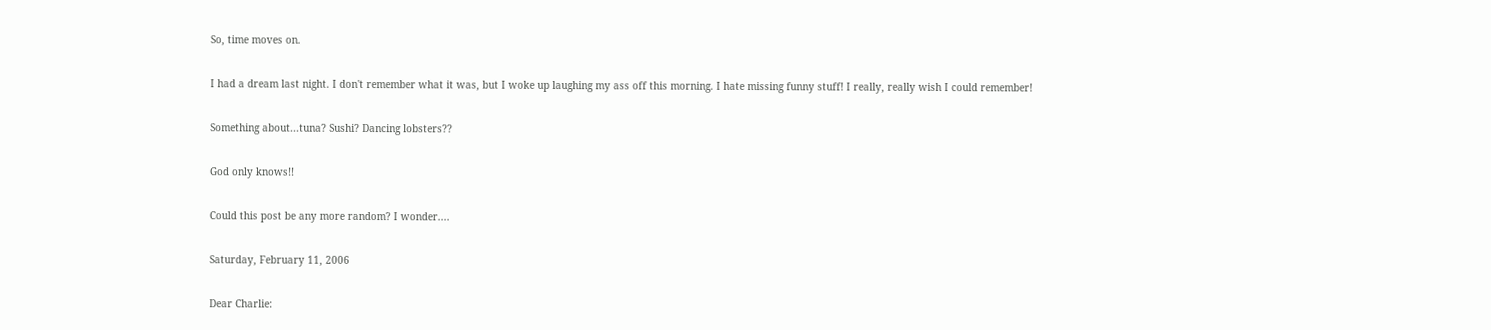So, time moves on.

I had a dream last night. I don't remember what it was, but I woke up laughing my ass off this morning. I hate missing funny stuff! I really, really wish I could remember!

Something about...tuna? Sushi? Dancing lobsters??

God only knows!!

Could this post be any more random? I wonder....

Saturday, February 11, 2006

Dear Charlie: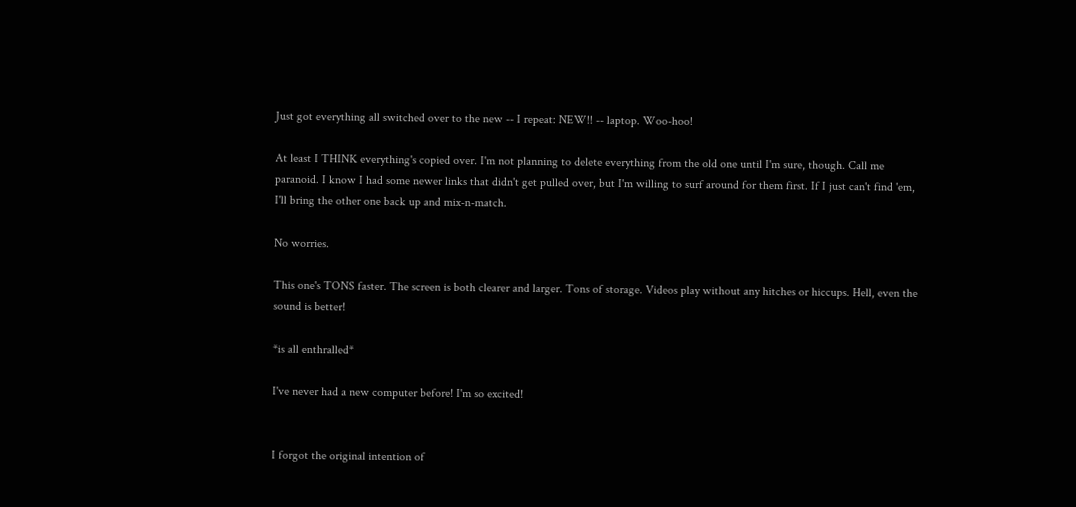Just got everything all switched over to the new -- I repeat: NEW!! -- laptop. Woo-hoo!

At least I THINK everything's copied over. I'm not planning to delete everything from the old one until I'm sure, though. Call me paranoid. I know I had some newer links that didn't get pulled over, but I'm willing to surf around for them first. If I just can't find 'em, I'll bring the other one back up and mix-n-match.

No worries.

This one's TONS faster. The screen is both clearer and larger. Tons of storage. Videos play without any hitches or hiccups. Hell, even the sound is better!

*is all enthralled*

I've never had a new computer before! I'm so excited!


I forgot the original intention of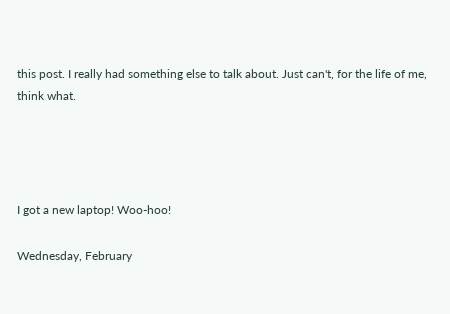this post. I really had something else to talk about. Just can't, for the life of me, think what.




I got a new laptop! Woo-hoo!

Wednesday, February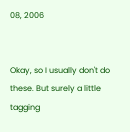08, 2006


Okay, so I usually don't do these. But surely a little tagging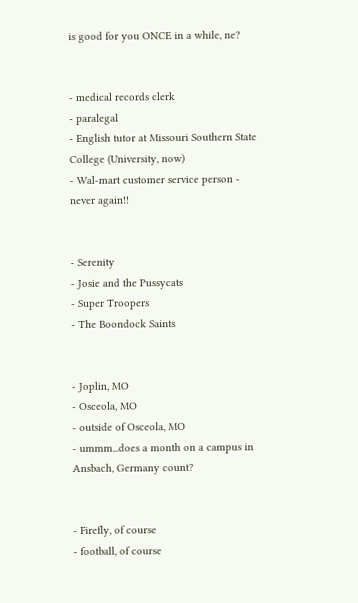is good for you ONCE in a while, ne?


- medical records clerk
- paralegal
- English tutor at Missouri Southern State College (University, now)
- Wal-mart customer service person - never again!!


- Serenity
- Josie and the Pussycats
- Super Troopers
- The Boondock Saints


- Joplin, MO
- Osceola, MO
- outside of Osceola, MO
- ummm...does a month on a campus in Ansbach, Germany count?


- Firefly, of course
- football, of course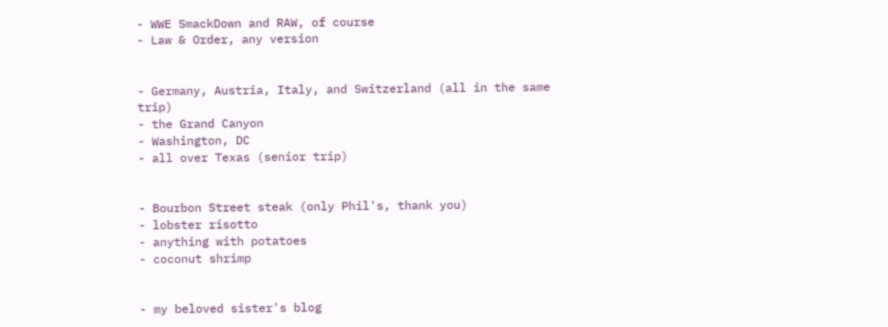- WWE SmackDown and RAW, of course
- Law & Order, any version


- Germany, Austria, Italy, and Switzerland (all in the same trip)
- the Grand Canyon
- Washington, DC
- all over Texas (senior trip)


- Bourbon Street steak (only Phil's, thank you)
- lobster risotto
- anything with potatoes
- coconut shrimp


- my beloved sister's blog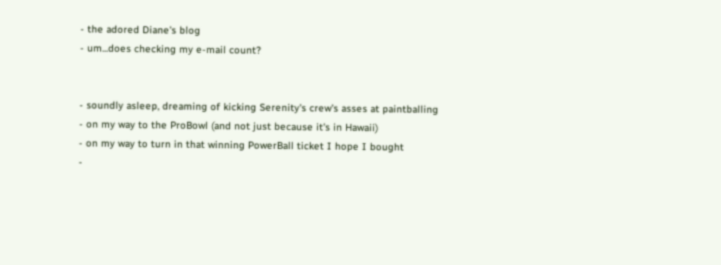- the adored Diane's blog
- um...does checking my e-mail count?


- soundly asleep, dreaming of kicking Serenity's crew's asses at paintballing
- on my way to the ProBowl (and not just because it's in Hawaii)
- on my way to turn in that winning PowerBall ticket I hope I bought
-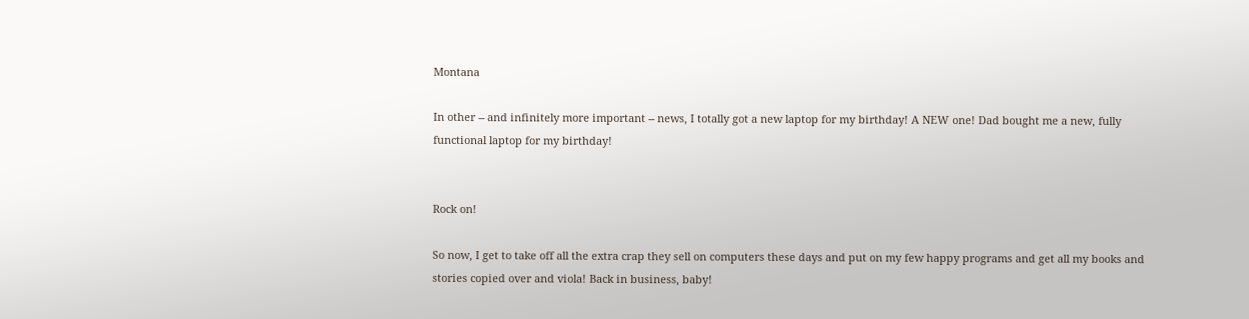Montana

In other -- and infinitely more important -- news, I totally got a new laptop for my birthday! A NEW one! Dad bought me a new, fully functional laptop for my birthday!


Rock on!

So now, I get to take off all the extra crap they sell on computers these days and put on my few happy programs and get all my books and stories copied over and viola! Back in business, baby!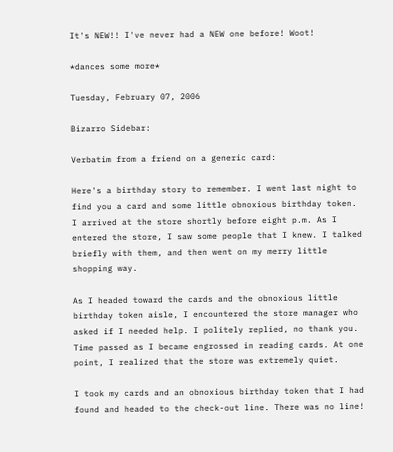It's NEW!! I've never had a NEW one before! Woot!

*dances some more*

Tuesday, February 07, 2006

Bizarro Sidebar:

Verbatim from a friend on a generic card:

Here's a birthday story to remember. I went last night to find you a card and some little obnoxious birthday token. I arrived at the store shortly before eight p.m. As I entered the store, I saw some people that I knew. I talked briefly with them, and then went on my merry little shopping way.

As I headed toward the cards and the obnoxious little birthday token aisle, I encountered the store manager who asked if I needed help. I politely replied, no thank you. Time passed as I became engrossed in reading cards. At one point, I realized that the store was extremely quiet.

I took my cards and an obnoxious birthday token that I had found and headed to the check-out line. There was no line!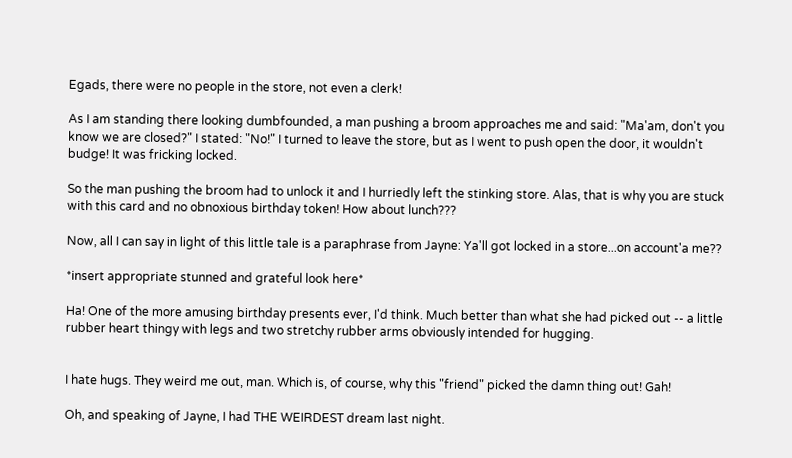Egads, there were no people in the store, not even a clerk!

As I am standing there looking dumbfounded, a man pushing a broom approaches me and said: "Ma'am, don't you know we are closed?" I stated: "No!" I turned to leave the store, but as I went to push open the door, it wouldn't budge! It was fricking locked.

So the man pushing the broom had to unlock it and I hurriedly left the stinking store. Alas, that is why you are stuck with this card and no obnoxious birthday token! How about lunch???

Now, all I can say in light of this little tale is a paraphrase from Jayne: Ya'll got locked in a store...on account'a me??

*insert appropriate stunned and grateful look here*

Ha! One of the more amusing birthday presents ever, I'd think. Much better than what she had picked out -- a little rubber heart thingy with legs and two stretchy rubber arms obviously intended for hugging.


I hate hugs. They weird me out, man. Which is, of course, why this "friend" picked the damn thing out! Gah!

Oh, and speaking of Jayne, I had THE WEIRDEST dream last night.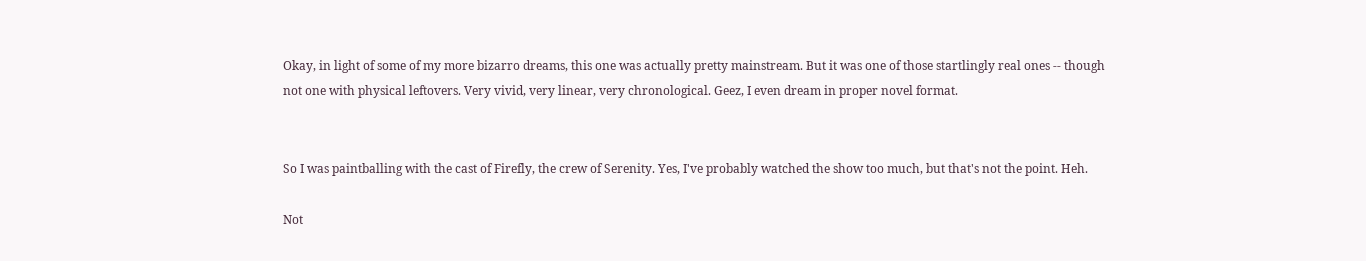Okay, in light of some of my more bizarro dreams, this one was actually pretty mainstream. But it was one of those startlingly real ones -- though not one with physical leftovers. Very vivid, very linear, very chronological. Geez, I even dream in proper novel format.


So I was paintballing with the cast of Firefly, the crew of Serenity. Yes, I've probably watched the show too much, but that's not the point. Heh.

Not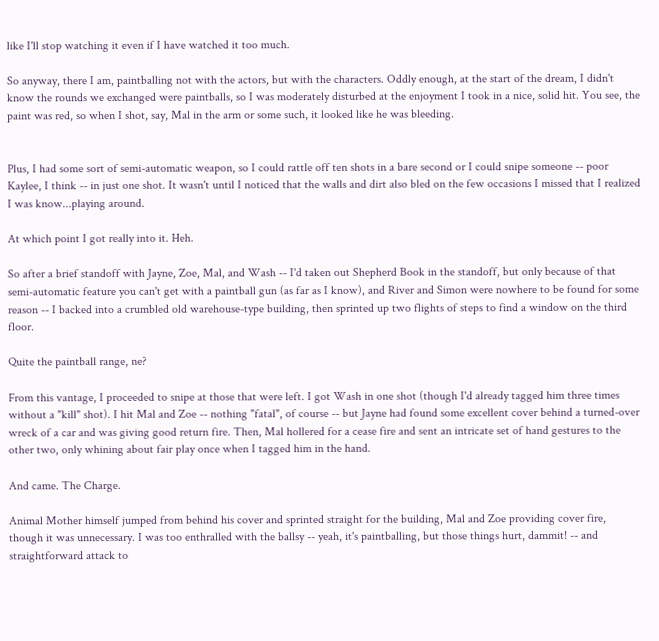like I'll stop watching it even if I have watched it too much.

So anyway, there I am, paintballing not with the actors, but with the characters. Oddly enough, at the start of the dream, I didn't know the rounds we exchanged were paintballs, so I was moderately disturbed at the enjoyment I took in a nice, solid hit. You see, the paint was red, so when I shot, say, Mal in the arm or some such, it looked like he was bleeding.


Plus, I had some sort of semi-automatic weapon, so I could rattle off ten shots in a bare second or I could snipe someone -- poor Kaylee, I think -- in just one shot. It wasn't until I noticed that the walls and dirt also bled on the few occasions I missed that I realized I was know...playing around.

At which point I got really into it. Heh.

So after a brief standoff with Jayne, Zoe, Mal, and Wash -- I'd taken out Shepherd Book in the standoff, but only because of that semi-automatic feature you can't get with a paintball gun (as far as I know), and River and Simon were nowhere to be found for some reason -- I backed into a crumbled old warehouse-type building, then sprinted up two flights of steps to find a window on the third floor.

Quite the paintball range, ne?

From this vantage, I proceeded to snipe at those that were left. I got Wash in one shot (though I'd already tagged him three times without a "kill" shot). I hit Mal and Zoe -- nothing "fatal", of course -- but Jayne had found some excellent cover behind a turned-over wreck of a car and was giving good return fire. Then, Mal hollered for a cease fire and sent an intricate set of hand gestures to the other two, only whining about fair play once when I tagged him in the hand.

And came. The Charge.

Animal Mother himself jumped from behind his cover and sprinted straight for the building, Mal and Zoe providing cover fire, though it was unnecessary. I was too enthralled with the ballsy -- yeah, it's paintballing, but those things hurt, dammit! -- and straightforward attack to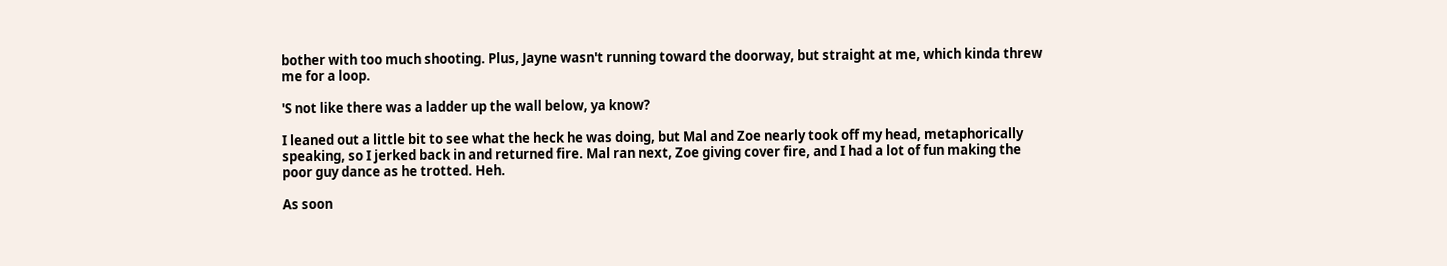bother with too much shooting. Plus, Jayne wasn't running toward the doorway, but straight at me, which kinda threw me for a loop.

'S not like there was a ladder up the wall below, ya know?

I leaned out a little bit to see what the heck he was doing, but Mal and Zoe nearly took off my head, metaphorically speaking, so I jerked back in and returned fire. Mal ran next, Zoe giving cover fire, and I had a lot of fun making the poor guy dance as he trotted. Heh.

As soon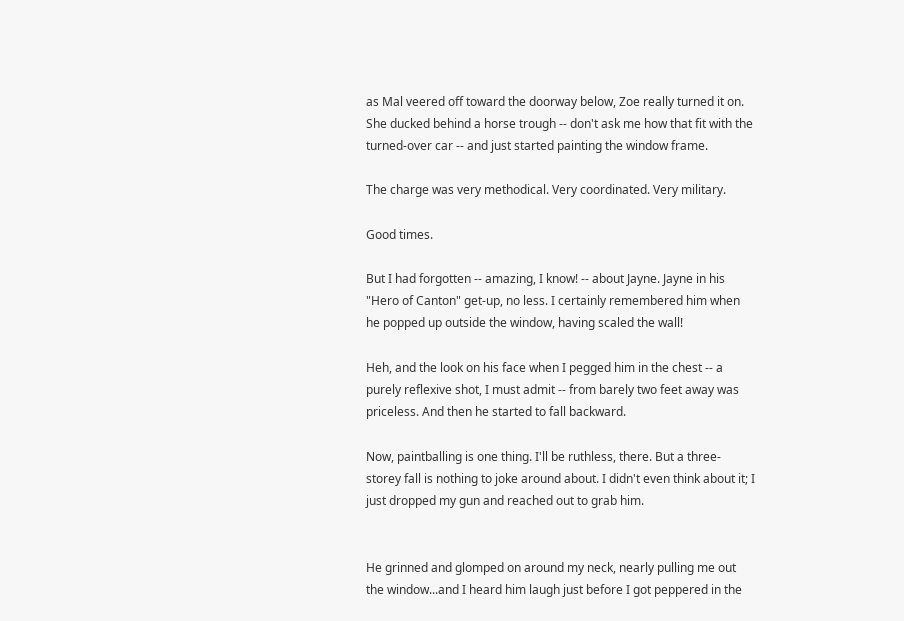as Mal veered off toward the doorway below, Zoe really turned it on. She ducked behind a horse trough -- don't ask me how that fit with the turned-over car -- and just started painting the window frame.

The charge was very methodical. Very coordinated. Very military.

Good times.

But I had forgotten -- amazing, I know! -- about Jayne. Jayne in his "Hero of Canton" get-up, no less. I certainly remembered him when he popped up outside the window, having scaled the wall!

Heh, and the look on his face when I pegged him in the chest -- a purely reflexive shot, I must admit -- from barely two feet away was priceless. And then he started to fall backward.

Now, paintballing is one thing. I'll be ruthless, there. But a three-storey fall is nothing to joke around about. I didn't even think about it; I just dropped my gun and reached out to grab him.


He grinned and glomped on around my neck, nearly pulling me out the window...and I heard him laugh just before I got peppered in the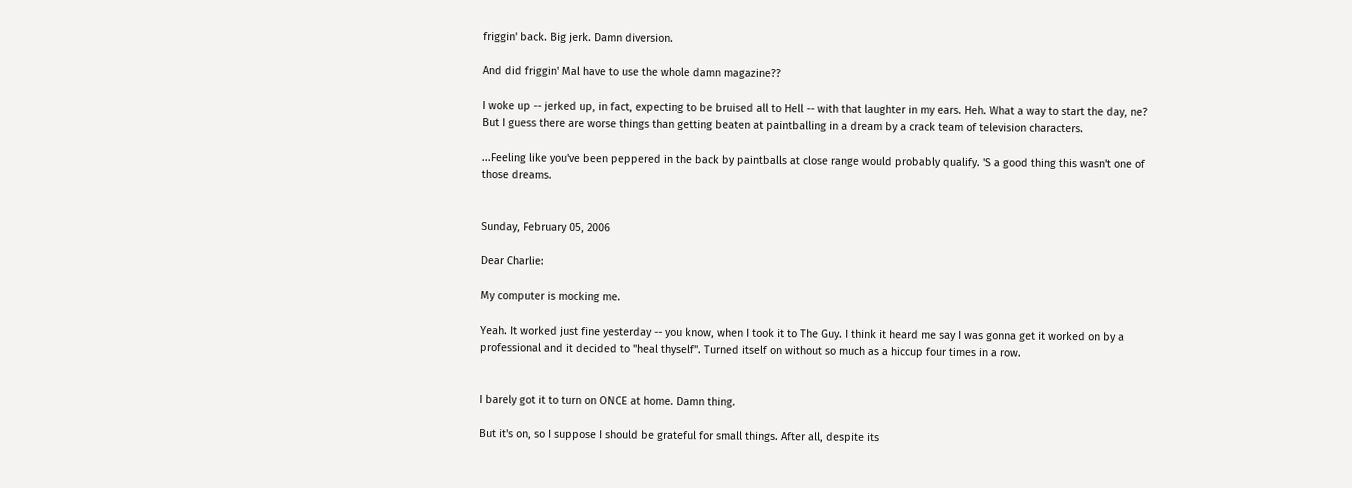friggin' back. Big jerk. Damn diversion.

And did friggin' Mal have to use the whole damn magazine??

I woke up -- jerked up, in fact, expecting to be bruised all to Hell -- with that laughter in my ears. Heh. What a way to start the day, ne? But I guess there are worse things than getting beaten at paintballing in a dream by a crack team of television characters.

...Feeling like you've been peppered in the back by paintballs at close range would probably qualify. 'S a good thing this wasn't one of those dreams.


Sunday, February 05, 2006

Dear Charlie:

My computer is mocking me.

Yeah. It worked just fine yesterday -- you know, when I took it to The Guy. I think it heard me say I was gonna get it worked on by a professional and it decided to "heal thyself". Turned itself on without so much as a hiccup four times in a row.


I barely got it to turn on ONCE at home. Damn thing.

But it's on, so I suppose I should be grateful for small things. After all, despite its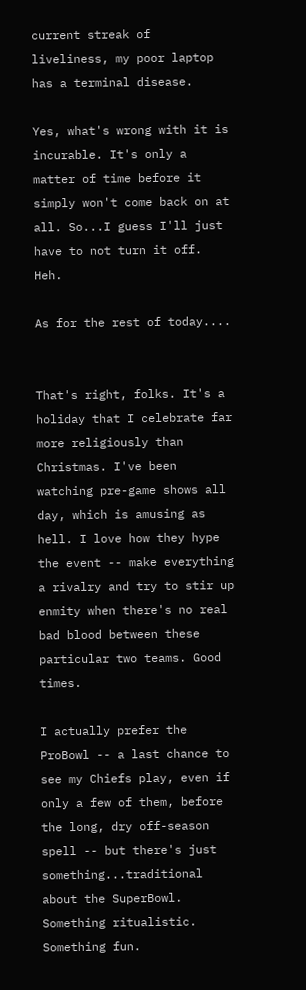current streak of liveliness, my poor laptop has a terminal disease.

Yes, what's wrong with it is incurable. It's only a matter of time before it simply won't come back on at all. So...I guess I'll just have to not turn it off. Heh.

As for the rest of today....


That's right, folks. It's a holiday that I celebrate far more religiously than Christmas. I've been watching pre-game shows all day, which is amusing as hell. I love how they hype the event -- make everything a rivalry and try to stir up enmity when there's no real bad blood between these particular two teams. Good times.

I actually prefer the ProBowl -- a last chance to see my Chiefs play, even if only a few of them, before the long, dry off-season spell -- but there's just something...traditional about the SuperBowl. Something ritualistic. Something fun.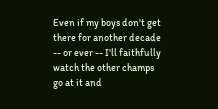Even if my boys don't get there for another decade -- or ever -- I'll faithfully watch the other champs go at it and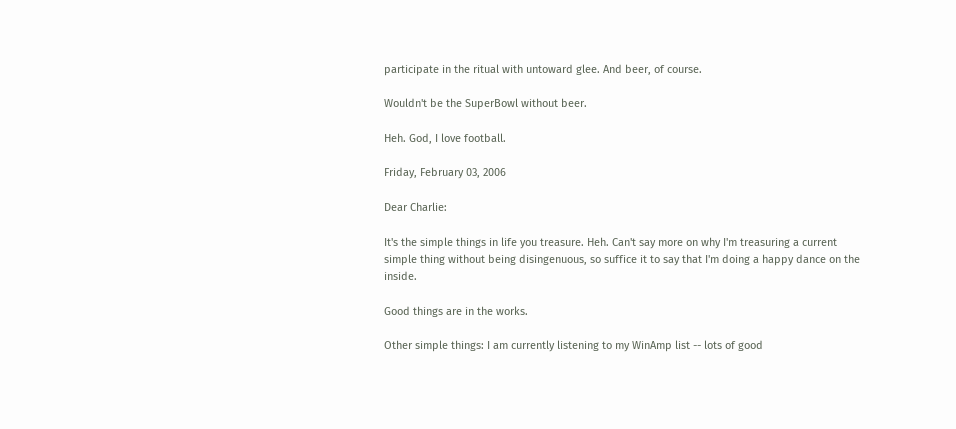participate in the ritual with untoward glee. And beer, of course.

Wouldn't be the SuperBowl without beer.

Heh. God, I love football.

Friday, February 03, 2006

Dear Charlie:

It's the simple things in life you treasure. Heh. Can't say more on why I'm treasuring a current simple thing without being disingenuous, so suffice it to say that I'm doing a happy dance on the inside.

Good things are in the works.

Other simple things: I am currently listening to my WinAmp list -- lots of good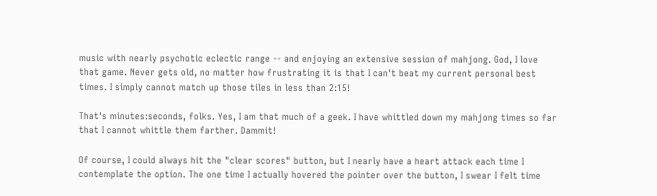music with nearly psychotic eclectic range -- and enjoying an extensive session of mahjong. God, I love that game. Never gets old, no matter how frustrating it is that I can't beat my current personal best times. I simply cannot match up those tiles in less than 2:15!

That's minutes:seconds, folks. Yes, I am that much of a geek. I have whittled down my mahjong times so far that I cannot whittle them farther. Dammit!

Of course, I could always hit the "clear scores" button, but I nearly have a heart attack each time I contemplate the option. The one time I actually hovered the pointer over the button, I swear I felt time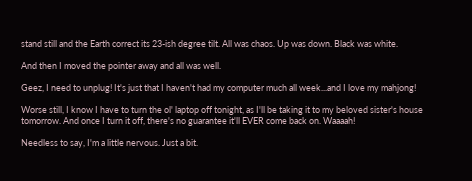stand still and the Earth correct its 23-ish degree tilt. All was chaos. Up was down. Black was white.

And then I moved the pointer away and all was well.

Geez, I need to unplug! It's just that I haven't had my computer much all week...and I love my mahjong!

Worse still, I know I have to turn the ol' laptop off tonight, as I'll be taking it to my beloved sister's house tomorrow. And once I turn it off, there's no guarantee it'll EVER come back on. Waaaah!

Needless to say, I'm a little nervous. Just a bit.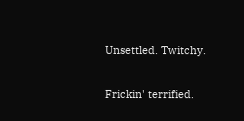Unsettled. Twitchy.

Frickin' terrified.